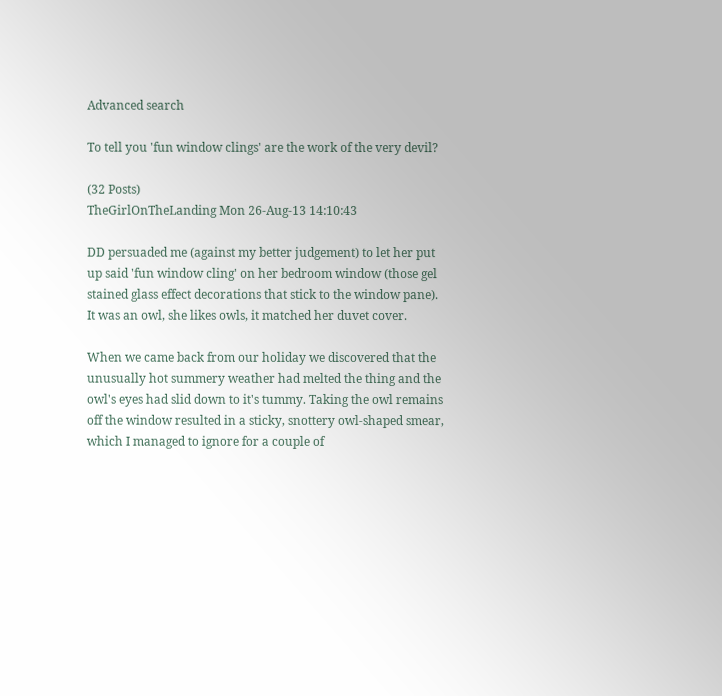Advanced search

To tell you 'fun window clings' are the work of the very devil?

(32 Posts)
TheGirlOnTheLanding Mon 26-Aug-13 14:10:43

DD persuaded me (against my better judgement) to let her put up said 'fun window cling' on her bedroom window (those gel stained glass effect decorations that stick to the window pane). It was an owl, she likes owls, it matched her duvet cover.

When we came back from our holiday we discovered that the unusually hot summery weather had melted the thing and the owl's eyes had slid down to it's tummy. Taking the owl remains off the window resulted in a sticky, snottery owl-shaped smear, which I managed to ignore for a couple of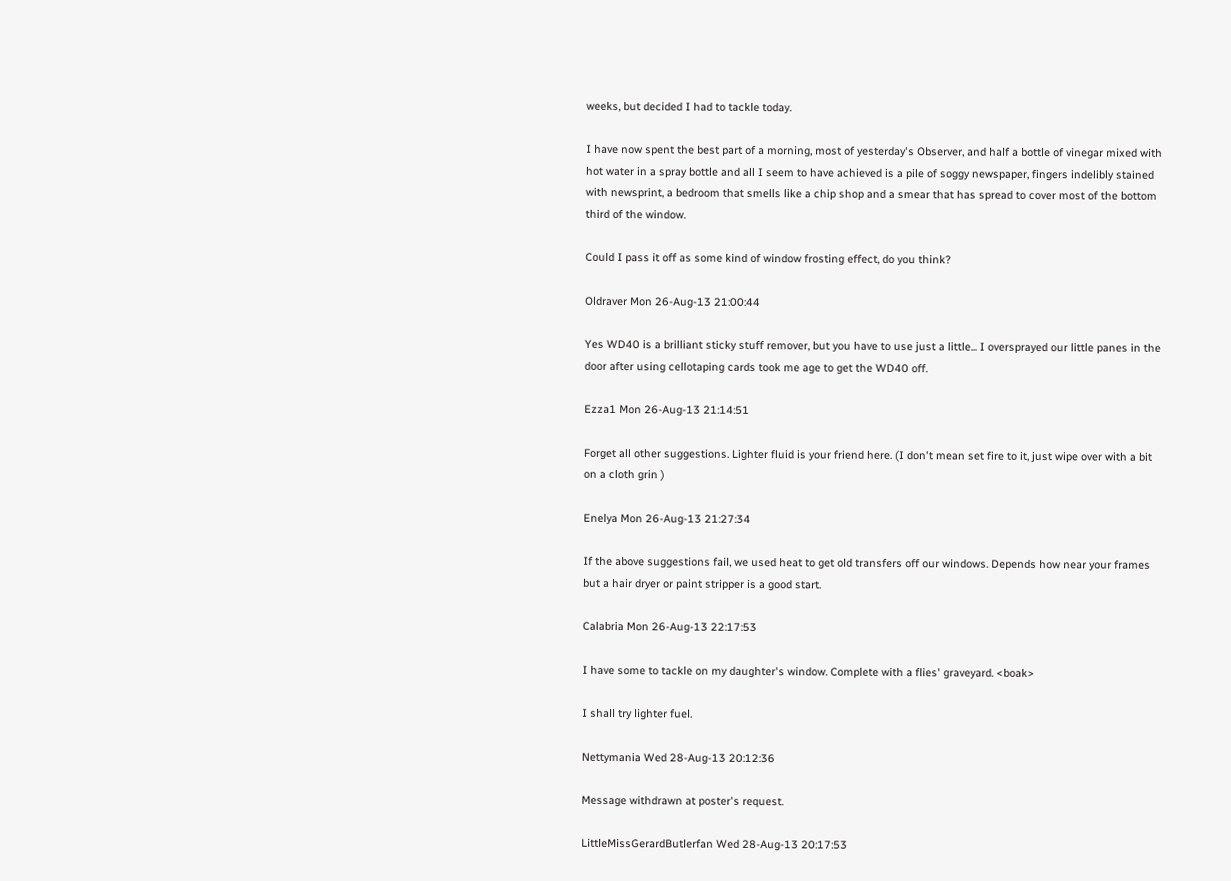weeks, but decided I had to tackle today.

I have now spent the best part of a morning, most of yesterday's Observer, and half a bottle of vinegar mixed with hot water in a spray bottle and all I seem to have achieved is a pile of soggy newspaper, fingers indelibly stained with newsprint, a bedroom that smells like a chip shop and a smear that has spread to cover most of the bottom third of the window.

Could I pass it off as some kind of window frosting effect, do you think?

Oldraver Mon 26-Aug-13 21:00:44

Yes WD40 is a brilliant sticky stuff remover, but you have to use just a little... I oversprayed our little panes in the door after using cellotaping cards took me age to get the WD40 off.

Ezza1 Mon 26-Aug-13 21:14:51

Forget all other suggestions. Lighter fluid is your friend here. (I don't mean set fire to it, just wipe over with a bit on a cloth grin )

Enelya Mon 26-Aug-13 21:27:34

If the above suggestions fail, we used heat to get old transfers off our windows. Depends how near your frames but a hair dryer or paint stripper is a good start.

Calabria Mon 26-Aug-13 22:17:53

I have some to tackle on my daughter's window. Complete with a flies' graveyard. <boak>

I shall try lighter fuel.

Nettymania Wed 28-Aug-13 20:12:36

Message withdrawn at poster's request.

LittleMissGerardButlerfan Wed 28-Aug-13 20:17:53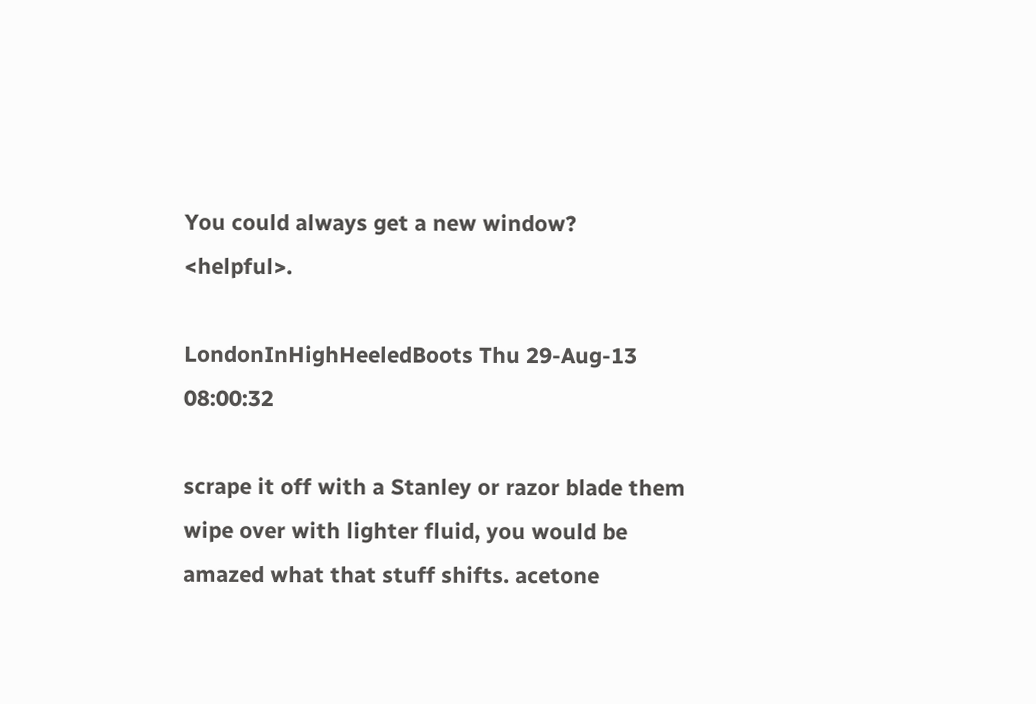You could always get a new window? <helpful>.

LondonInHighHeeledBoots Thu 29-Aug-13 08:00:32

scrape it off with a Stanley or razor blade them wipe over with lighter fluid, you would be amazed what that stuff shifts. acetone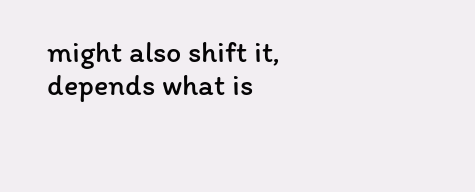might also shift it, depends what is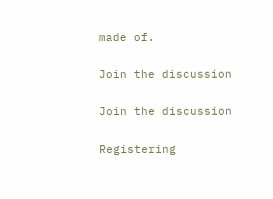made of.

Join the discussion

Join the discussion

Registering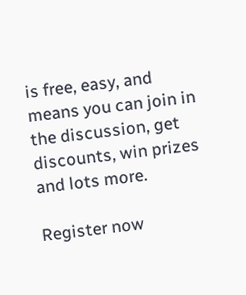is free, easy, and means you can join in the discussion, get discounts, win prizes and lots more.

Register now